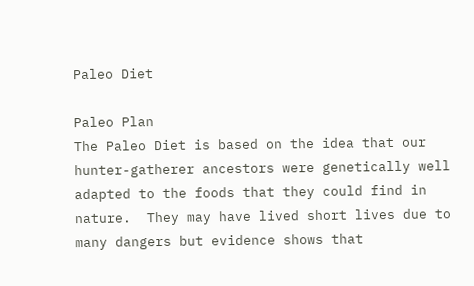Paleo Diet

Paleo Plan
The Paleo Diet is based on the idea that our hunter-gatherer ancestors were genetically well adapted to the foods that they could find in nature.  They may have lived short lives due to many dangers but evidence shows that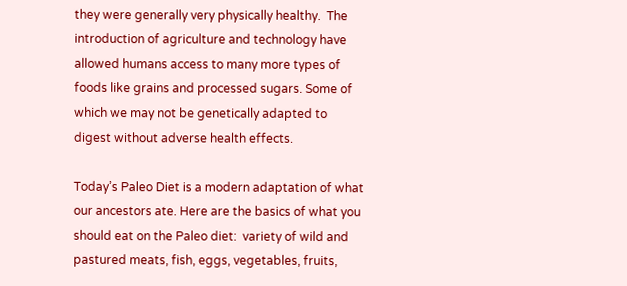they were generally very physically healthy.  The introduction of agriculture and technology have allowed humans access to many more types of foods like grains and processed sugars. Some of which we may not be genetically adapted to digest without adverse health effects.

Today’s Paleo Diet is a modern adaptation of what our ancestors ate. Here are the basics of what you should eat on the Paleo diet:  variety of wild and pastured meats, fish, eggs, vegetables, fruits,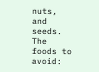nuts, and seeds.  The foods to avoid: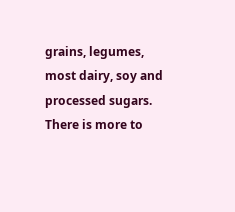grains, legumes, most dairy, soy and processed sugars. There is more to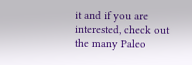it and if you are interested, check out the many Paleo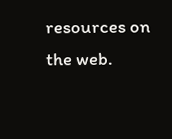resources on the web.